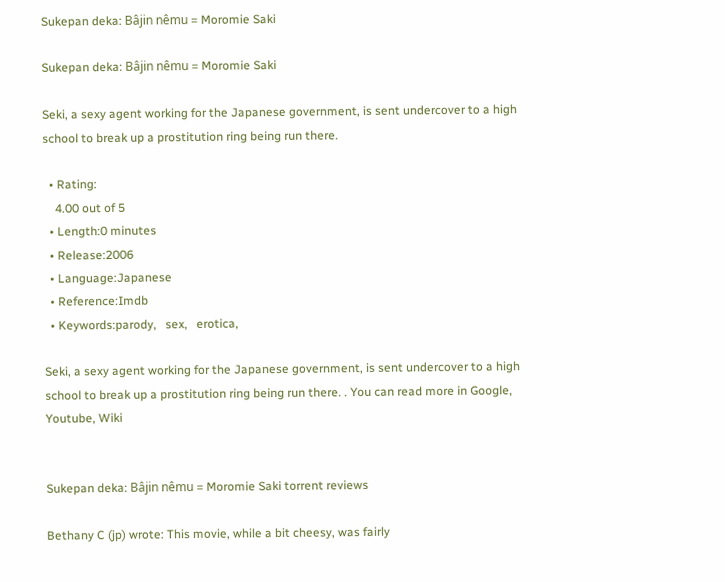Sukepan deka: Bâjin nêmu = Moromie Saki

Sukepan deka: Bâjin nêmu = Moromie Saki

Seki, a sexy agent working for the Japanese government, is sent undercover to a high school to break up a prostitution ring being run there.

  • Rating:
    4.00 out of 5
  • Length:0 minutes
  • Release:2006
  • Language:Japanese
  • Reference:Imdb
  • Keywords:parody,   sex,   erotica,

Seki, a sexy agent working for the Japanese government, is sent undercover to a high school to break up a prostitution ring being run there. . You can read more in Google, Youtube, Wiki


Sukepan deka: Bâjin nêmu = Moromie Saki torrent reviews

Bethany C (jp) wrote: This movie, while a bit cheesy, was fairly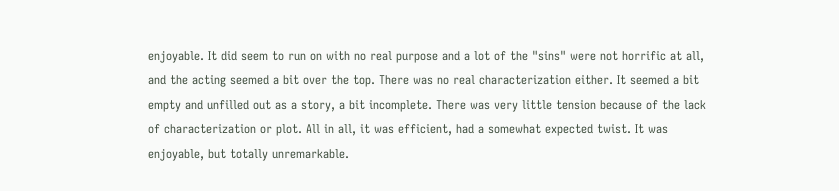enjoyable. It did seem to run on with no real purpose and a lot of the "sins" were not horrific at all, and the acting seemed a bit over the top. There was no real characterization either. It seemed a bit empty and unfilled out as a story, a bit incomplete. There was very little tension because of the lack of characterization or plot. All in all, it was efficient, had a somewhat expected twist. It was enjoyable, but totally unremarkable.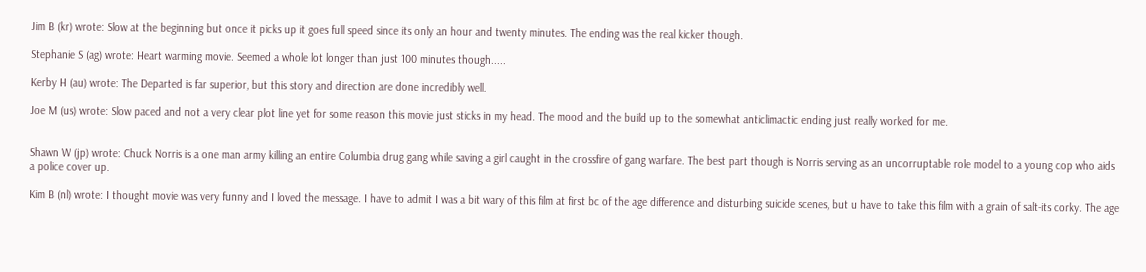Jim B (kr) wrote: Slow at the beginning but once it picks up it goes full speed since its only an hour and twenty minutes. The ending was the real kicker though.

Stephanie S (ag) wrote: Heart warming movie. Seemed a whole lot longer than just 100 minutes though.....

Kerby H (au) wrote: The Departed is far superior, but this story and direction are done incredibly well.

Joe M (us) wrote: Slow paced and not a very clear plot line yet for some reason this movie just sticks in my head. The mood and the build up to the somewhat anticlimactic ending just really worked for me.


Shawn W (jp) wrote: Chuck Norris is a one man army killing an entire Columbia drug gang while saving a girl caught in the crossfire of gang warfare. The best part though is Norris serving as an uncorruptable role model to a young cop who aids a police cover up.

Kim B (nl) wrote: I thought movie was very funny and I loved the message. I have to admit I was a bit wary of this film at first bc of the age difference and disturbing suicide scenes, but u have to take this film with a grain of salt-its corky. The age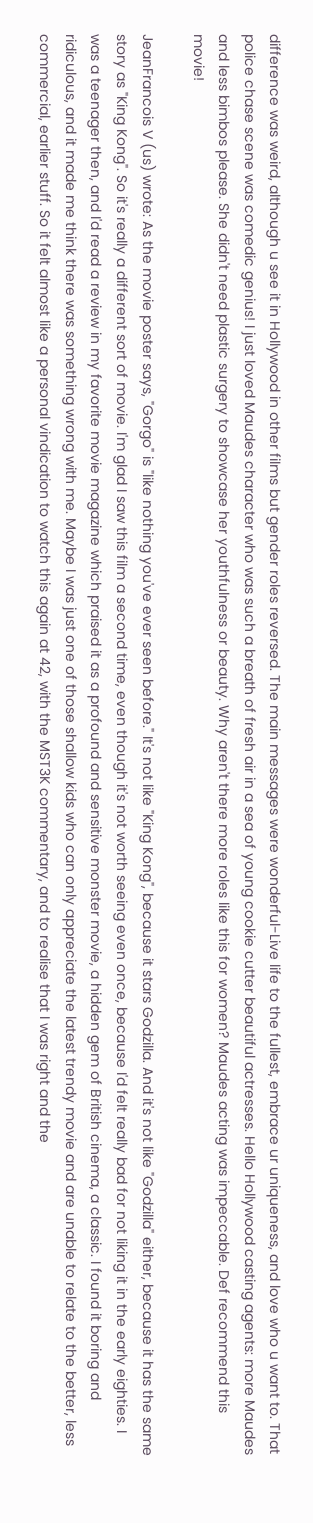difference was weird, although u see it in Hollywood in other films but gender roles reversed. The main messages were wonderful-Live life to the fullest, embrace ur uniqueness, and love who u want to. That police chase scene was comedic genius! I just loved Maudes character who was such a breath of fresh air in a sea of young cookie cutter beautiful actresses. Hello Hollywood casting agents: more Maudes and less bimbos please. She didn't need plastic surgery to showcase her youthfulness or beauty. Why aren't there more roles like this for women? Maudes acting was impeccable. Def recommend this movie!

JeanFrancois V (us) wrote: As the movie poster says, "Gorgo" is "like nothing you've ever seen before." It's not like "King Kong", because it stars Godzilla. And it's not like "Godzilla" either, because it has the same story as "King Kong". So it's really a different sort of movie. I'm glad I saw this film a second time, even though it's not worth seeing even once, because I'd felt really bad for not liking it in the early eighties. I was a teenager then, and I'd read a review in my favorite movie magazine which praised it as a profound and sensitive monster movie, a hidden gem of British cinema, a classic. I found it boring and ridiculous, and it made me think there was something wrong with me. Maybe I was just one of those shallow kids who can only appreciate the latest trendy movie and are unable to relate to the better, less commercial, earlier stuff. So it felt almost like a personal vindication to watch this again at 42, with the MST3K commentary, and to realise that I was right and the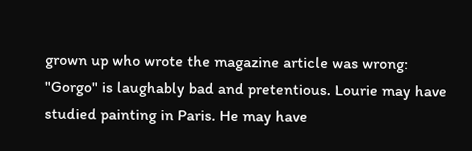grown up who wrote the magazine article was wrong: "Gorgo" is laughably bad and pretentious. Lourie may have studied painting in Paris. He may have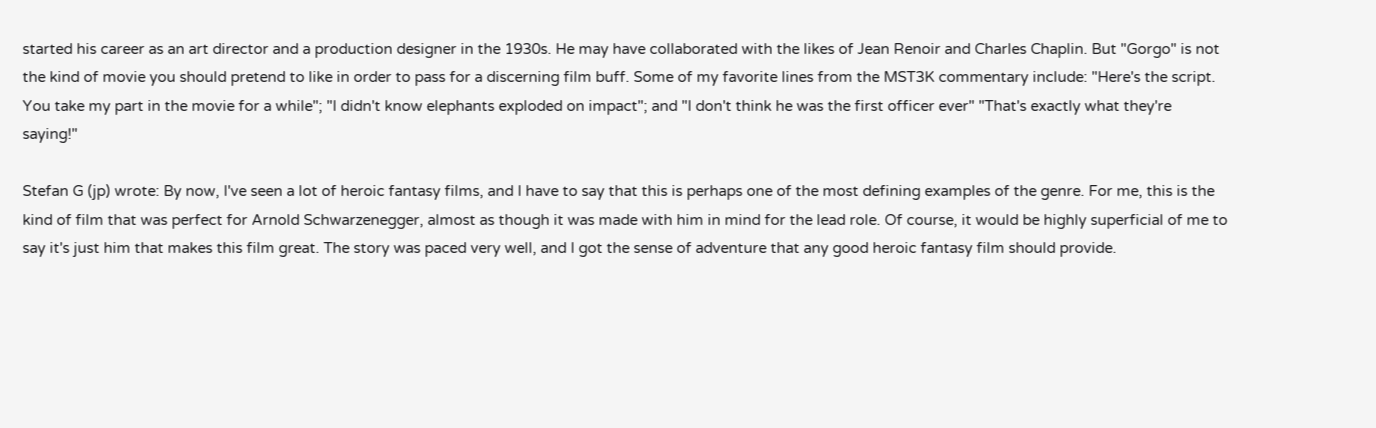started his career as an art director and a production designer in the 1930s. He may have collaborated with the likes of Jean Renoir and Charles Chaplin. But "Gorgo" is not the kind of movie you should pretend to like in order to pass for a discerning film buff. Some of my favorite lines from the MST3K commentary include: "Here's the script. You take my part in the movie for a while"; "I didn't know elephants exploded on impact"; and "I don't think he was the first officer ever" "That's exactly what they're saying!"

Stefan G (jp) wrote: By now, I've seen a lot of heroic fantasy films, and I have to say that this is perhaps one of the most defining examples of the genre. For me, this is the kind of film that was perfect for Arnold Schwarzenegger, almost as though it was made with him in mind for the lead role. Of course, it would be highly superficial of me to say it's just him that makes this film great. The story was paced very well, and I got the sense of adventure that any good heroic fantasy film should provide.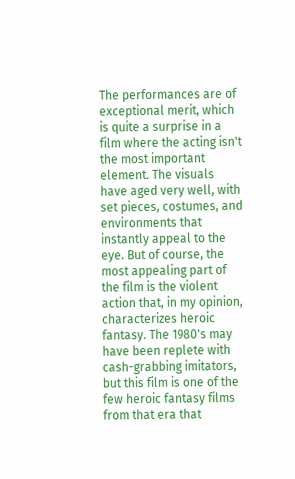The performances are of exceptional merit, which is quite a surprise in a film where the acting isn't the most important element. The visuals have aged very well, with set pieces, costumes, and environments that instantly appeal to the eye. But of course, the most appealing part of the film is the violent action that, in my opinion, characterizes heroic fantasy. The 1980's may have been replete with cash-grabbing imitators, but this film is one of the few heroic fantasy films from that era that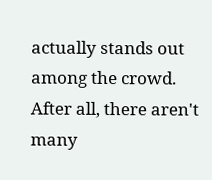actually stands out among the crowd. After all, there aren't many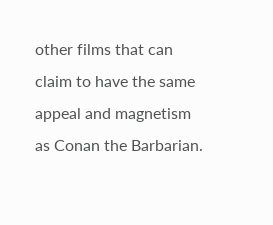other films that can claim to have the same appeal and magnetism as Conan the Barbarian.